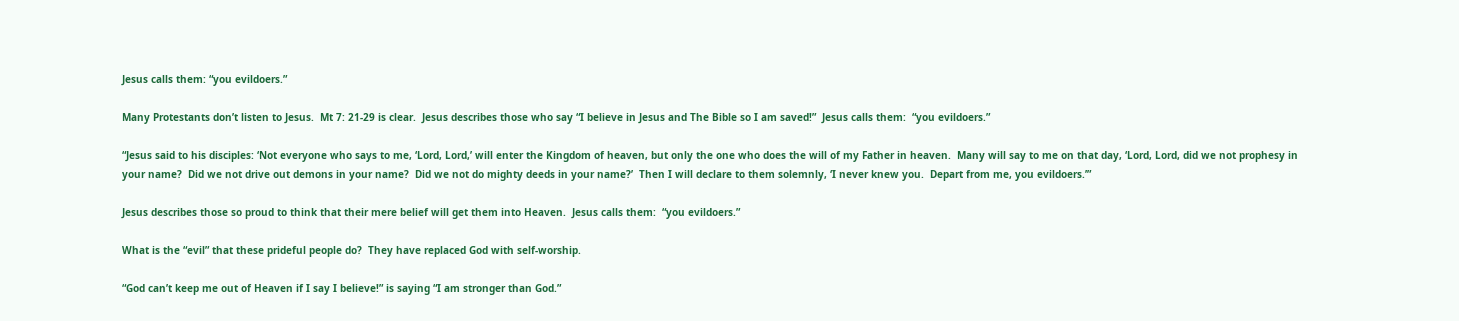Jesus calls them: “you evildoers.”

Many Protestants don’t listen to Jesus.  Mt 7: 21-29 is clear.  Jesus describes those who say “I believe in Jesus and The Bible so I am saved!”  Jesus calls them:  “you evildoers.”

“Jesus said to his disciples: ‘Not everyone who says to me, ‘Lord, Lord,’ will enter the Kingdom of heaven, but only the one who does the will of my Father in heaven.  Many will say to me on that day, ‘Lord, Lord, did we not prophesy in your name?  Did we not drive out demons in your name?  Did we not do mighty deeds in your name?’  Then I will declare to them solemnly, ‘I never knew you.  Depart from me, you evildoers.’”

Jesus describes those so proud to think that their mere belief will get them into Heaven.  Jesus calls them:  “you evildoers.”

What is the “evil” that these prideful people do?  They have replaced God with self-worship.

“God can’t keep me out of Heaven if I say I believe!” is saying “I am stronger than God.”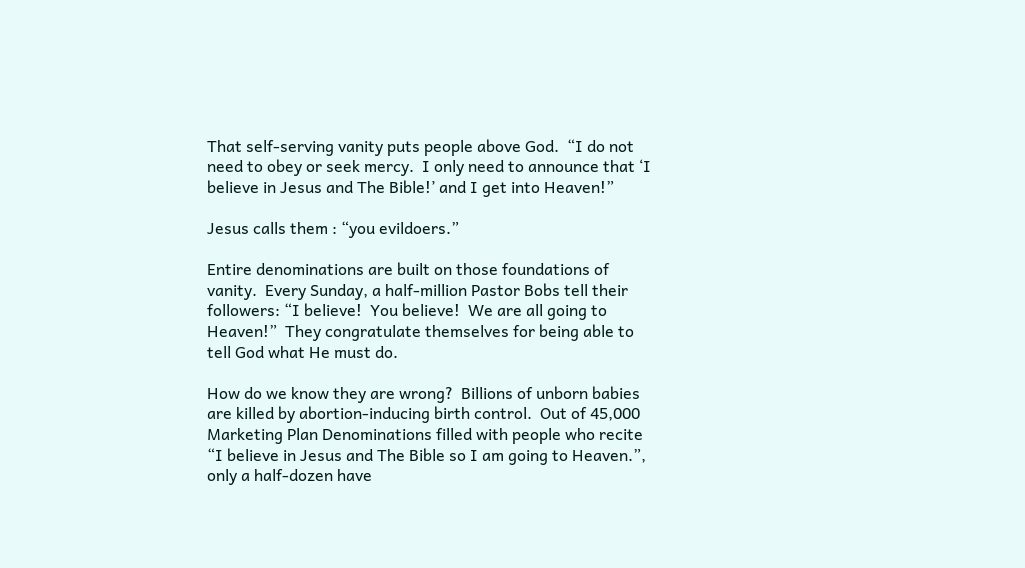That self-serving vanity puts people above God.  “I do not need to obey or seek mercy.  I only need to announce that ‘I believe in Jesus and The Bible!’ and I get into Heaven!”

Jesus calls them : “you evildoers.”

Entire denominations are built on those foundations of vanity.  Every Sunday, a half-million Pastor Bobs tell their followers: “I believe!  You believe!  We are all going to Heaven!”  They congratulate themselves for being able to tell God what He must do.

How do we know they are wrong?  Billions of unborn babies are killed by abortion-inducing birth control.  Out of 45,000 Marketing Plan Denominations filled with people who recite “I believe in Jesus and The Bible so I am going to Heaven.”, only a half-dozen have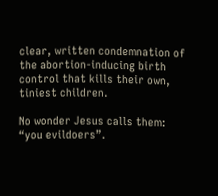clear, written condemnation of the abortion-inducing birth control that kills their own, tiniest children.

No wonder Jesus calls them: “you evildoers”.